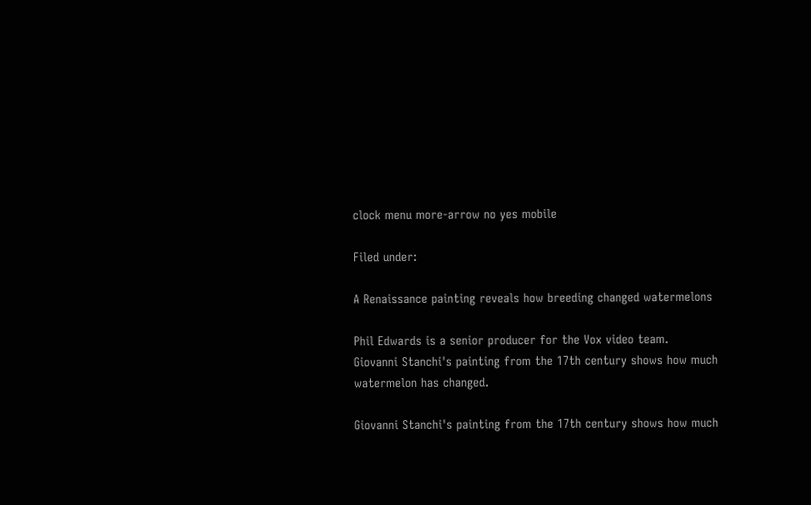clock menu more-arrow no yes mobile

Filed under:

A Renaissance painting reveals how breeding changed watermelons

Phil Edwards is a senior producer for the Vox video team.
Giovanni Stanchi's painting from the 17th century shows how much watermelon has changed.

Giovanni Stanchi's painting from the 17th century shows how much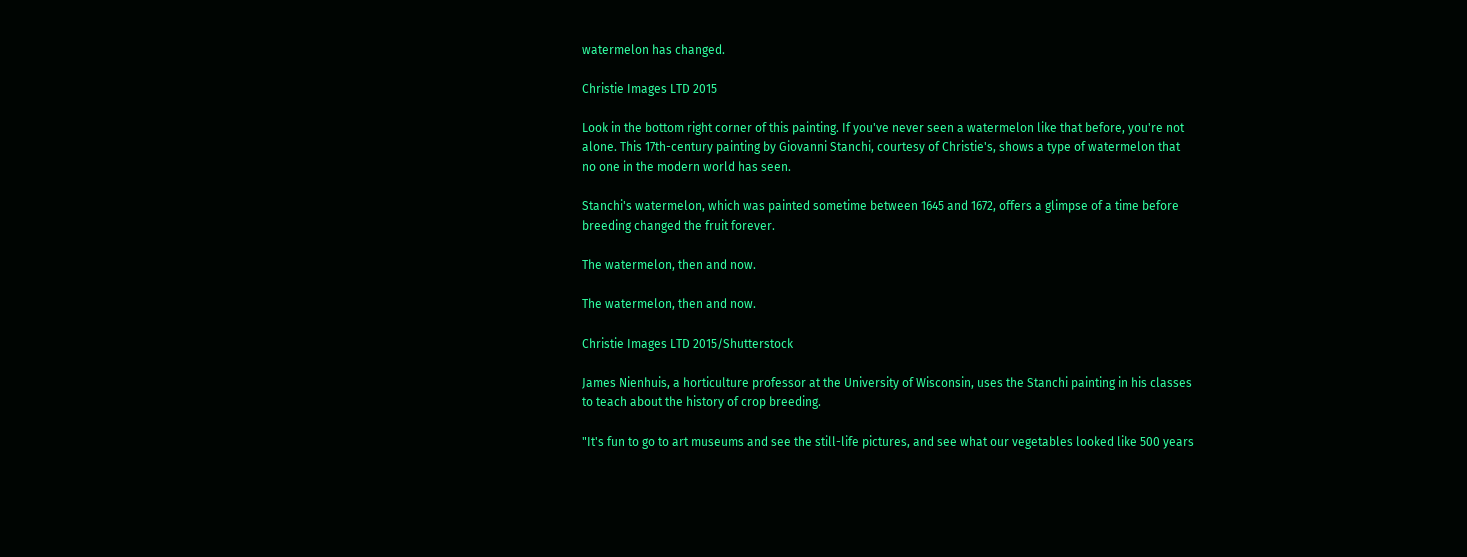watermelon has changed.

Christie Images LTD 2015

Look in the bottom right corner of this painting. If you've never seen a watermelon like that before, you're not alone. This 17th-century painting by Giovanni Stanchi, courtesy of Christie's, shows a type of watermelon that no one in the modern world has seen.

Stanchi's watermelon, which was painted sometime between 1645 and 1672, offers a glimpse of a time before breeding changed the fruit forever.

The watermelon, then and now.

The watermelon, then and now.

Christie Images LTD 2015/Shutterstock

James Nienhuis, a horticulture professor at the University of Wisconsin, uses the Stanchi painting in his classes to teach about the history of crop breeding.

"It's fun to go to art museums and see the still-life pictures, and see what our vegetables looked like 500 years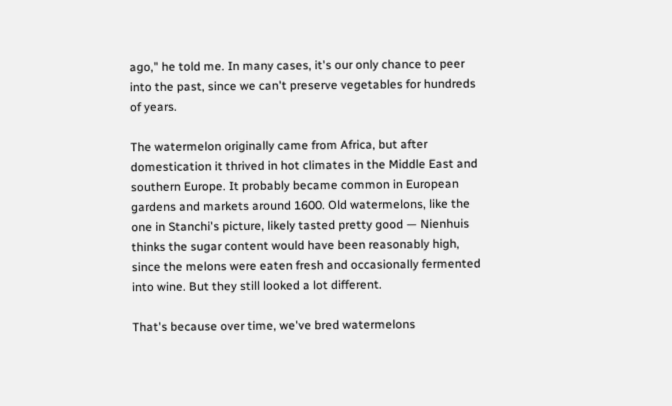ago," he told me. In many cases, it's our only chance to peer into the past, since we can't preserve vegetables for hundreds of years.

The watermelon originally came from Africa, but after domestication it thrived in hot climates in the Middle East and southern Europe. It probably became common in European gardens and markets around 1600. Old watermelons, like the one in Stanchi's picture, likely tasted pretty good — Nienhuis thinks the sugar content would have been reasonably high, since the melons were eaten fresh and occasionally fermented into wine. But they still looked a lot different.

That's because over time, we've bred watermelons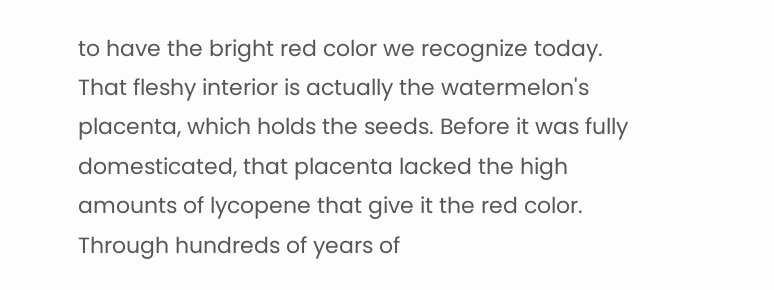to have the bright red color we recognize today. That fleshy interior is actually the watermelon's placenta, which holds the seeds. Before it was fully domesticated, that placenta lacked the high amounts of lycopene that give it the red color. Through hundreds of years of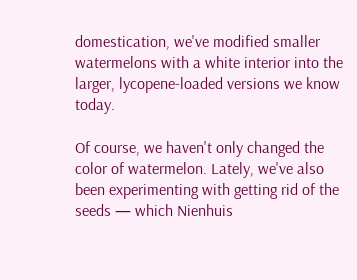domestication, we've modified smaller watermelons with a white interior into the larger, lycopene-loaded versions we know today.

Of course, we haven't only changed the color of watermelon. Lately, we've also been experimenting with getting rid of the seeds — which Nienhuis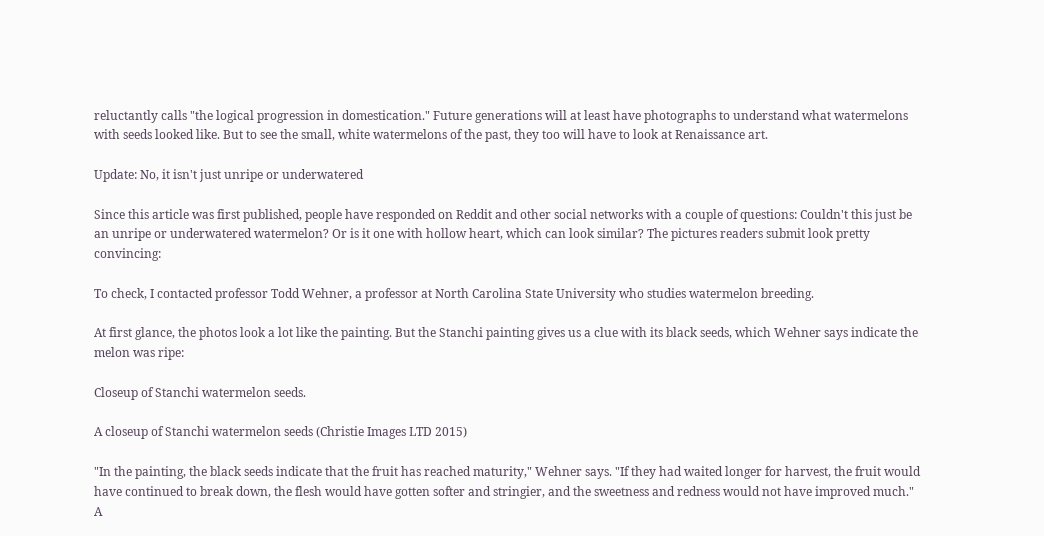reluctantly calls "the logical progression in domestication." Future generations will at least have photographs to understand what watermelons with seeds looked like. But to see the small, white watermelons of the past, they too will have to look at Renaissance art.

Update: No, it isn't just unripe or underwatered

Since this article was first published, people have responded on Reddit and other social networks with a couple of questions: Couldn't this just be an unripe or underwatered watermelon? Or is it one with hollow heart, which can look similar? The pictures readers submit look pretty convincing:

To check, I contacted professor Todd Wehner, a professor at North Carolina State University who studies watermelon breeding.

At first glance, the photos look a lot like the painting. But the Stanchi painting gives us a clue with its black seeds, which Wehner says indicate the melon was ripe:

Closeup of Stanchi watermelon seeds.

A closeup of Stanchi watermelon seeds (Christie Images LTD 2015)

"In the painting, the black seeds indicate that the fruit has reached maturity," Wehner says. "If they had waited longer for harvest, the fruit would have continued to break down, the flesh would have gotten softer and stringier, and the sweetness and redness would not have improved much." A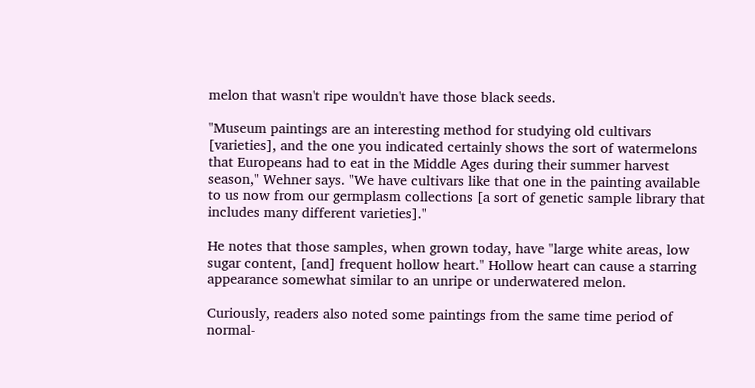melon that wasn't ripe wouldn't have those black seeds.

"Museum paintings are an interesting method for studying old cultivars [varieties], and the one you indicated certainly shows the sort of watermelons that Europeans had to eat in the Middle Ages during their summer harvest season," Wehner says. "We have cultivars like that one in the painting available to us now from our germplasm collections [a sort of genetic sample library that includes many different varieties]."

He notes that those samples, when grown today, have "large white areas, low sugar content, [and] frequent hollow heart." Hollow heart can cause a starring appearance somewhat similar to an unripe or underwatered melon.

Curiously, readers also noted some paintings from the same time period of normal-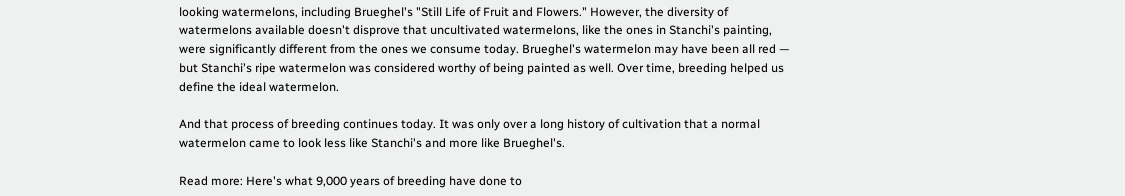looking watermelons, including Brueghel's "Still Life of Fruit and Flowers." However, the diversity of watermelons available doesn't disprove that uncultivated watermelons, like the ones in Stanchi's painting, were significantly different from the ones we consume today. Brueghel's watermelon may have been all red — but Stanchi's ripe watermelon was considered worthy of being painted as well. Over time, breeding helped us define the ideal watermelon.

And that process of breeding continues today. It was only over a long history of cultivation that a normal watermelon came to look less like Stanchi's and more like Brueghel's.

Read more: Here's what 9,000 years of breeding have done to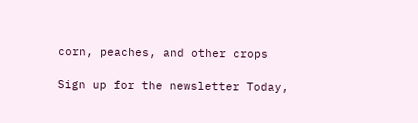corn, peaches, and other crops

Sign up for the newsletter Today,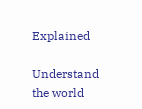Explained

Understand the world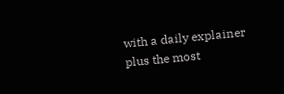with a daily explainer plus the most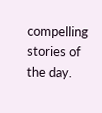compelling stories of the day.